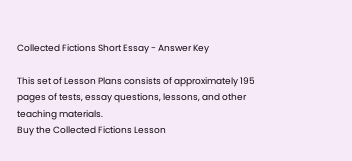Collected Fictions Short Essay - Answer Key

This set of Lesson Plans consists of approximately 195 pages of tests, essay questions, lessons, and other teaching materials.
Buy the Collected Fictions Lesson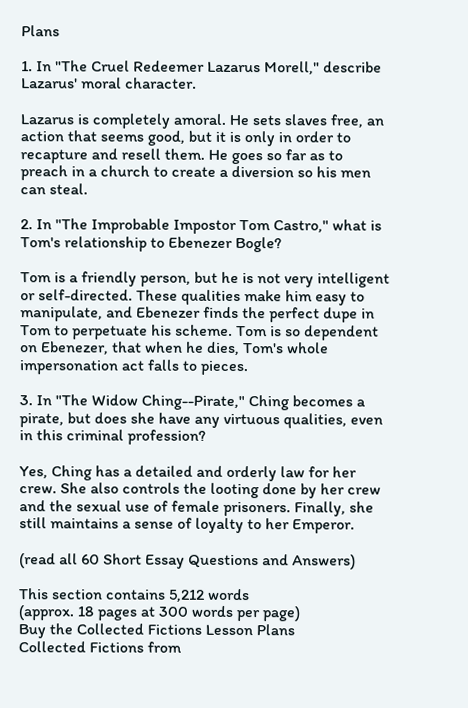Plans

1. In "The Cruel Redeemer Lazarus Morell," describe Lazarus' moral character.

Lazarus is completely amoral. He sets slaves free, an action that seems good, but it is only in order to recapture and resell them. He goes so far as to preach in a church to create a diversion so his men can steal.

2. In "The Improbable Impostor Tom Castro," what is Tom's relationship to Ebenezer Bogle?

Tom is a friendly person, but he is not very intelligent or self-directed. These qualities make him easy to manipulate, and Ebenezer finds the perfect dupe in Tom to perpetuate his scheme. Tom is so dependent on Ebenezer, that when he dies, Tom's whole impersonation act falls to pieces.

3. In "The Widow Ching--Pirate," Ching becomes a pirate, but does she have any virtuous qualities, even in this criminal profession?

Yes, Ching has a detailed and orderly law for her crew. She also controls the looting done by her crew and the sexual use of female prisoners. Finally, she still maintains a sense of loyalty to her Emperor.

(read all 60 Short Essay Questions and Answers)

This section contains 5,212 words
(approx. 18 pages at 300 words per page)
Buy the Collected Fictions Lesson Plans
Collected Fictions from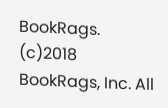BookRags. (c)2018 BookRags, Inc. All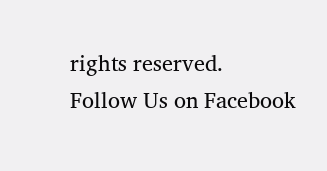rights reserved.
Follow Us on Facebook